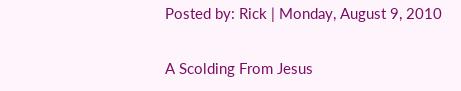Posted by: Rick | Monday, August 9, 2010

A Scolding From Jesus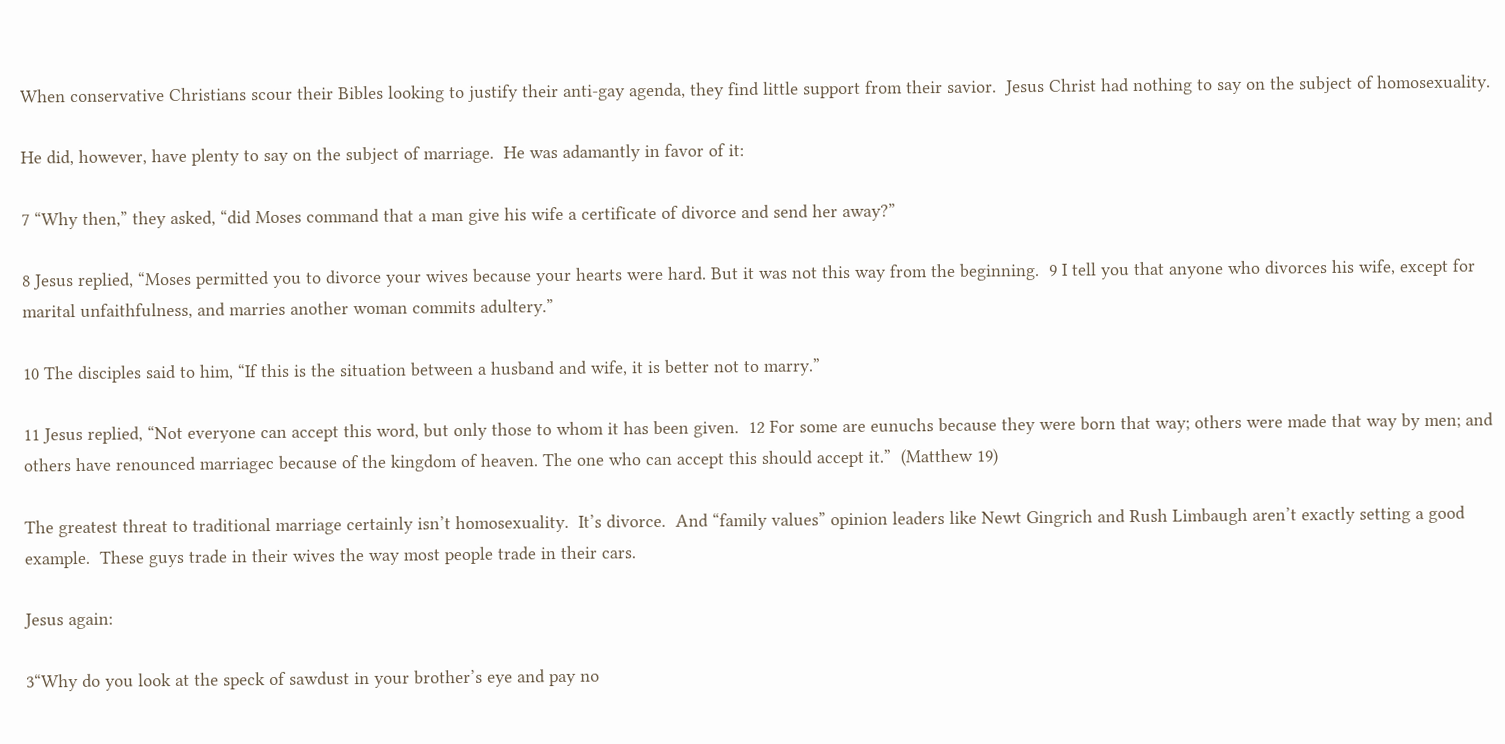When conservative Christians scour their Bibles looking to justify their anti-gay agenda, they find little support from their savior.  Jesus Christ had nothing to say on the subject of homosexuality.

He did, however, have plenty to say on the subject of marriage.  He was adamantly in favor of it:

7 “Why then,” they asked, “did Moses command that a man give his wife a certificate of divorce and send her away?”

8 Jesus replied, “Moses permitted you to divorce your wives because your hearts were hard. But it was not this way from the beginning.  9 I tell you that anyone who divorces his wife, except for marital unfaithfulness, and marries another woman commits adultery.”

10 The disciples said to him, “If this is the situation between a husband and wife, it is better not to marry.”

11 Jesus replied, “Not everyone can accept this word, but only those to whom it has been given.  12 For some are eunuchs because they were born that way; others were made that way by men; and others have renounced marriagec because of the kingdom of heaven. The one who can accept this should accept it.”  (Matthew 19)

The greatest threat to traditional marriage certainly isn’t homosexuality.  It’s divorce.  And “family values” opinion leaders like Newt Gingrich and Rush Limbaugh aren’t exactly setting a good example.  These guys trade in their wives the way most people trade in their cars.

Jesus again:

3“Why do you look at the speck of sawdust in your brother’s eye and pay no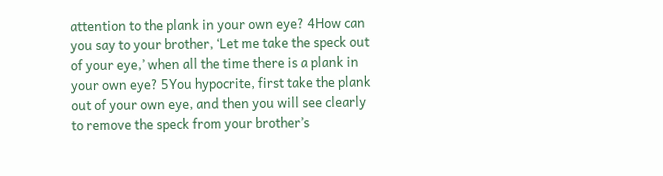attention to the plank in your own eye? 4How can you say to your brother, ‘Let me take the speck out of your eye,’ when all the time there is a plank in your own eye? 5You hypocrite, first take the plank out of your own eye, and then you will see clearly to remove the speck from your brother’s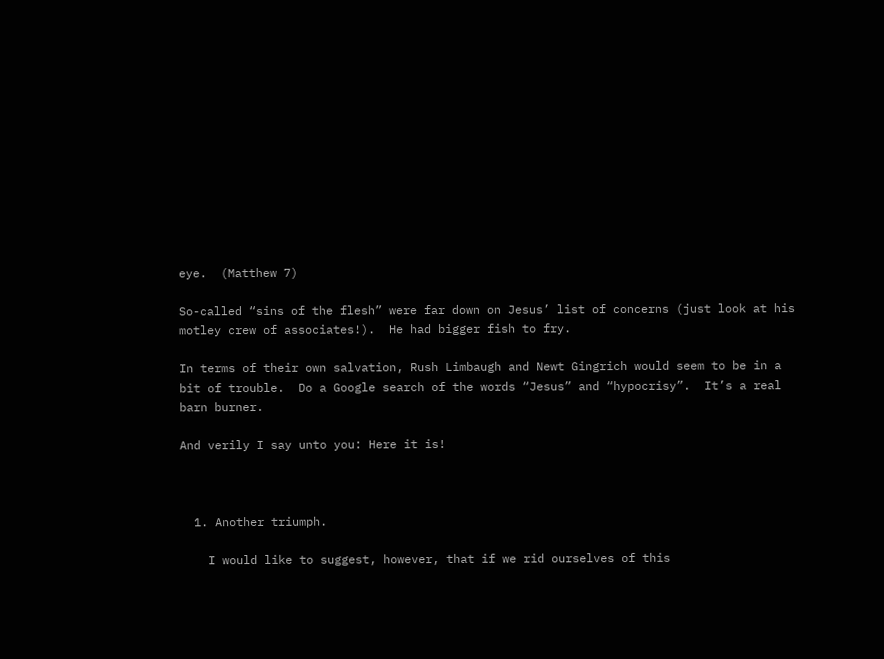eye.  (Matthew 7)

So-called “sins of the flesh” were far down on Jesus’ list of concerns (just look at his motley crew of associates!).  He had bigger fish to fry.

In terms of their own salvation, Rush Limbaugh and Newt Gingrich would seem to be in a bit of trouble.  Do a Google search of the words “Jesus” and “hypocrisy”.  It’s a real barn burner.

And verily I say unto you: Here it is!



  1. Another triumph.

    I would like to suggest, however, that if we rid ourselves of this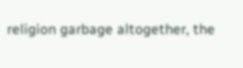religion garbage altogether, the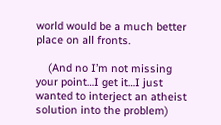world would be a much better place on all fronts.

    (And no I’m not missing your point…I get it…I just wanted to interject an atheist solution into the problem)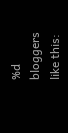%d bloggers like this: